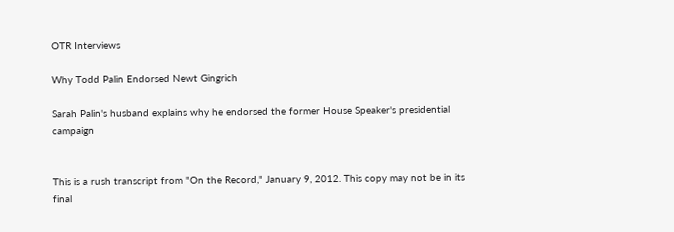OTR Interviews

Why Todd Palin Endorsed Newt Gingrich

Sarah Palin's husband explains why he endorsed the former House Speaker's presidential campaign


This is a rush transcript from "On the Record," January 9, 2012. This copy may not be in its final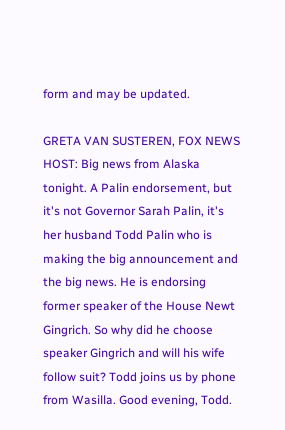form and may be updated.

GRETA VAN SUSTEREN, FOX NEWS HOST: Big news from Alaska tonight. A Palin endorsement, but it's not Governor Sarah Palin, it's her husband Todd Palin who is making the big announcement and the big news. He is endorsing former speaker of the House Newt Gingrich. So why did he choose speaker Gingrich and will his wife follow suit? Todd joins us by phone from Wasilla. Good evening, Todd.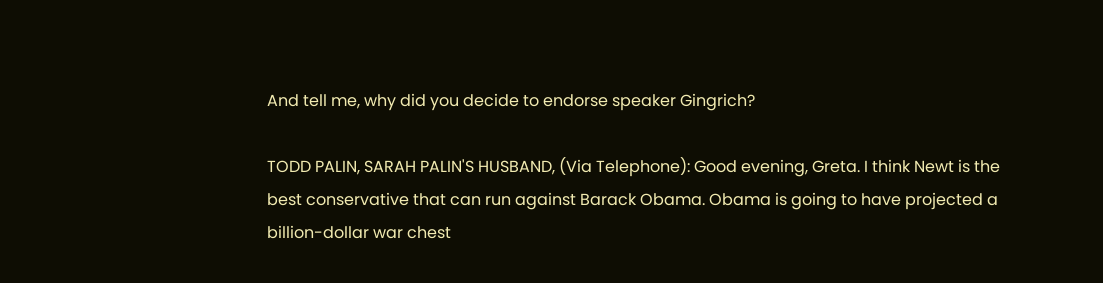And tell me, why did you decide to endorse speaker Gingrich?

TODD PALIN, SARAH PALIN'S HUSBAND, (Via Telephone): Good evening, Greta. I think Newt is the best conservative that can run against Barack Obama. Obama is going to have projected a billion-dollar war chest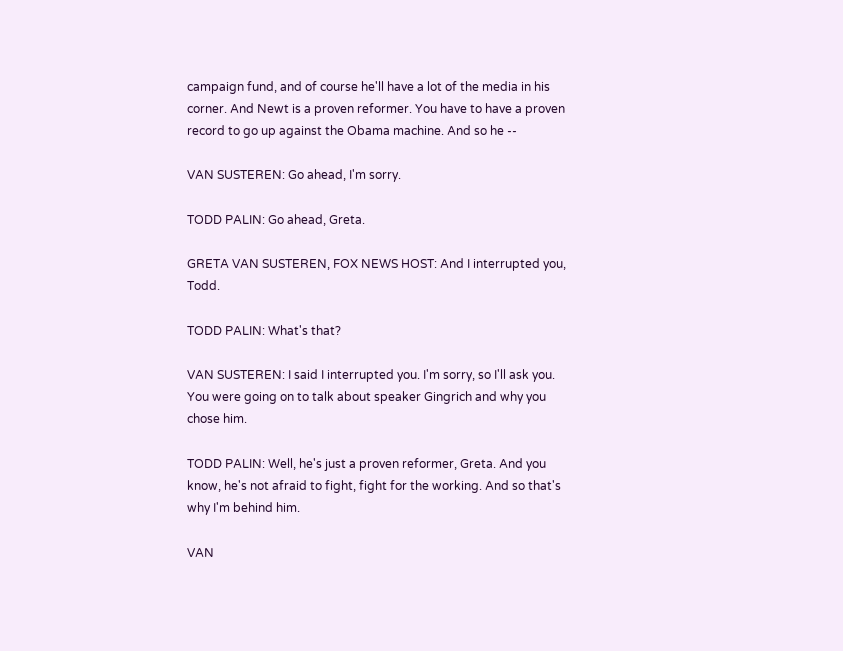campaign fund, and of course he'll have a lot of the media in his corner. And Newt is a proven reformer. You have to have a proven record to go up against the Obama machine. And so he --

VAN SUSTEREN: Go ahead, I'm sorry.

TODD PALIN: Go ahead, Greta.

GRETA VAN SUSTEREN, FOX NEWS HOST: And I interrupted you, Todd.

TODD PALIN: What's that?

VAN SUSTEREN: I said I interrupted you. I'm sorry, so I'll ask you. You were going on to talk about speaker Gingrich and why you chose him.

TODD PALIN: Well, he's just a proven reformer, Greta. And you know, he's not afraid to fight, fight for the working. And so that's why I'm behind him.

VAN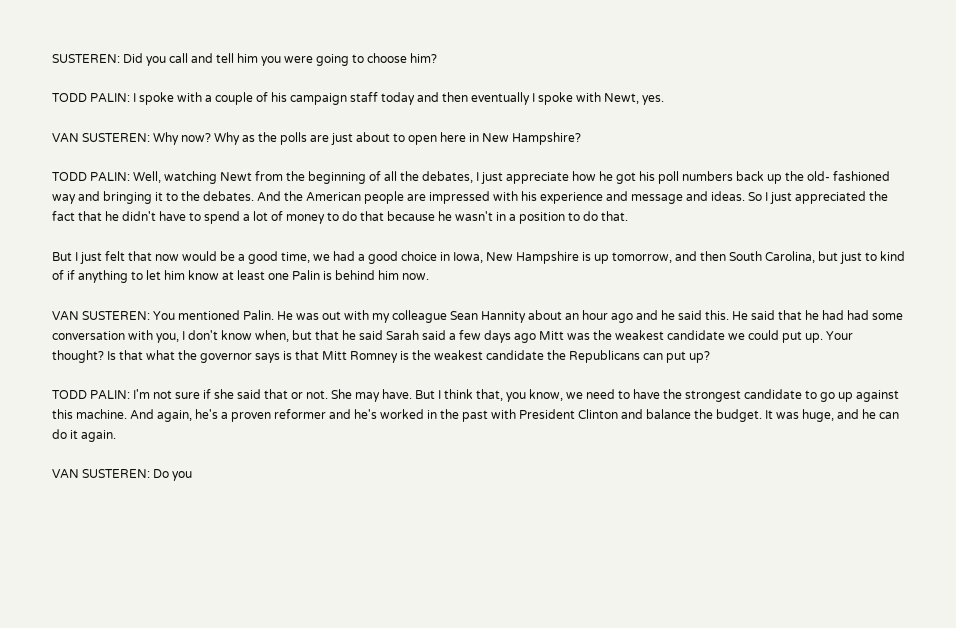SUSTEREN: Did you call and tell him you were going to choose him?

TODD PALIN: I spoke with a couple of his campaign staff today and then eventually I spoke with Newt, yes.

VAN SUSTEREN: Why now? Why as the polls are just about to open here in New Hampshire?

TODD PALIN: Well, watching Newt from the beginning of all the debates, I just appreciate how he got his poll numbers back up the old- fashioned way and bringing it to the debates. And the American people are impressed with his experience and message and ideas. So I just appreciated the fact that he didn't have to spend a lot of money to do that because he wasn't in a position to do that.

But I just felt that now would be a good time, we had a good choice in Iowa, New Hampshire is up tomorrow, and then South Carolina, but just to kind of if anything to let him know at least one Palin is behind him now.

VAN SUSTEREN: You mentioned Palin. He was out with my colleague Sean Hannity about an hour ago and he said this. He said that he had had some conversation with you, I don't know when, but that he said Sarah said a few days ago Mitt was the weakest candidate we could put up. Your thought? Is that what the governor says is that Mitt Romney is the weakest candidate the Republicans can put up?

TODD PALIN: I'm not sure if she said that or not. She may have. But I think that, you know, we need to have the strongest candidate to go up against this machine. And again, he's a proven reformer and he's worked in the past with President Clinton and balance the budget. It was huge, and he can do it again.

VAN SUSTEREN: Do you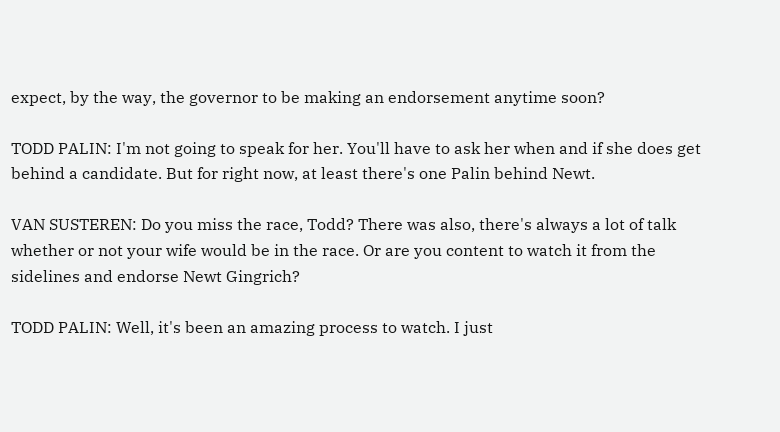expect, by the way, the governor to be making an endorsement anytime soon?

TODD PALIN: I'm not going to speak for her. You'll have to ask her when and if she does get behind a candidate. But for right now, at least there's one Palin behind Newt.

VAN SUSTEREN: Do you miss the race, Todd? There was also, there's always a lot of talk whether or not your wife would be in the race. Or are you content to watch it from the sidelines and endorse Newt Gingrich?

TODD PALIN: Well, it's been an amazing process to watch. I just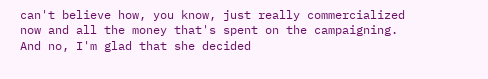can't believe how, you know, just really commercialized now and all the money that's spent on the campaigning. And no, I'm glad that she decided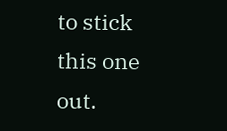to stick this one out.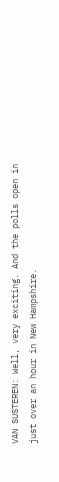VAN SUSTEREN: Well, very exciting. And the polls open in just over an hour in New Hampshire.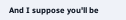And I suppose you'll be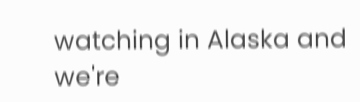watching in Alaska and we're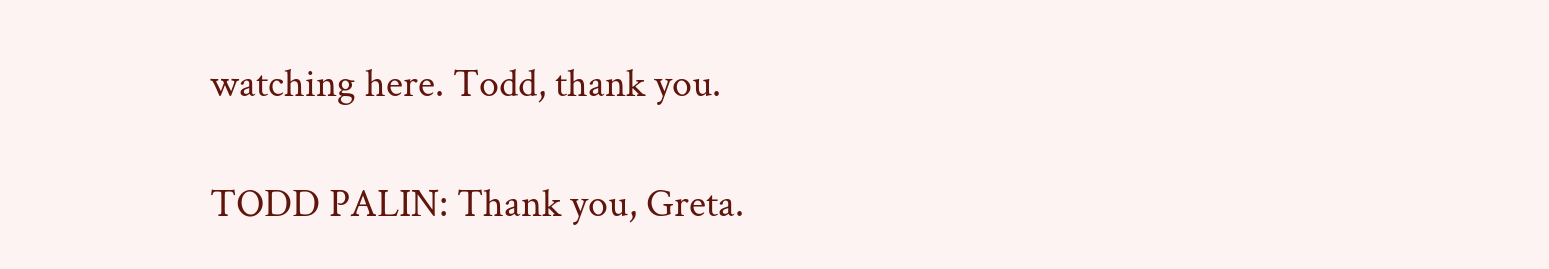watching here. Todd, thank you.

TODD PALIN: Thank you, Greta.